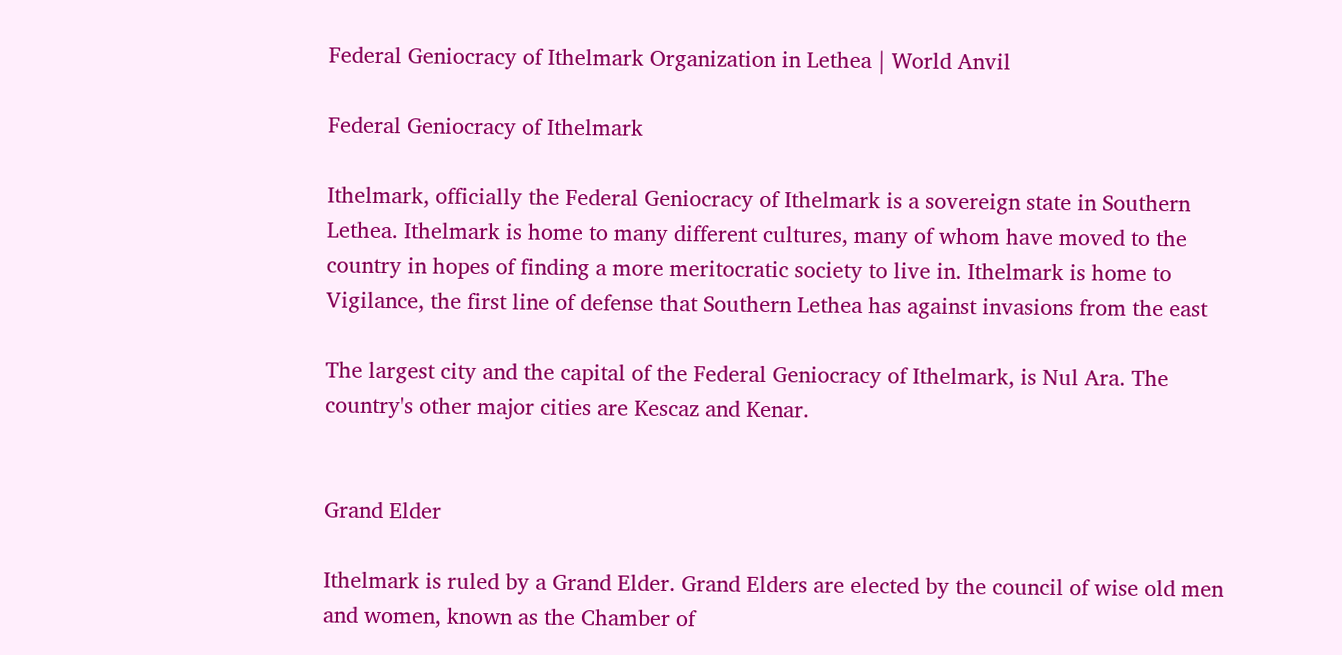Federal Geniocracy of Ithelmark Organization in Lethea | World Anvil

Federal Geniocracy of Ithelmark

Ithelmark, officially the Federal Geniocracy of Ithelmark is a sovereign state in Southern Lethea. Ithelmark is home to many different cultures, many of whom have moved to the country in hopes of finding a more meritocratic society to live in. Ithelmark is home to Vigilance, the first line of defense that Southern Lethea has against invasions from the east

The largest city and the capital of the Federal Geniocracy of Ithelmark, is Nul Ara. The country's other major cities are Kescaz and Kenar.


Grand Elder

Ithelmark is ruled by a Grand Elder. Grand Elders are elected by the council of wise old men and women, known as the Chamber of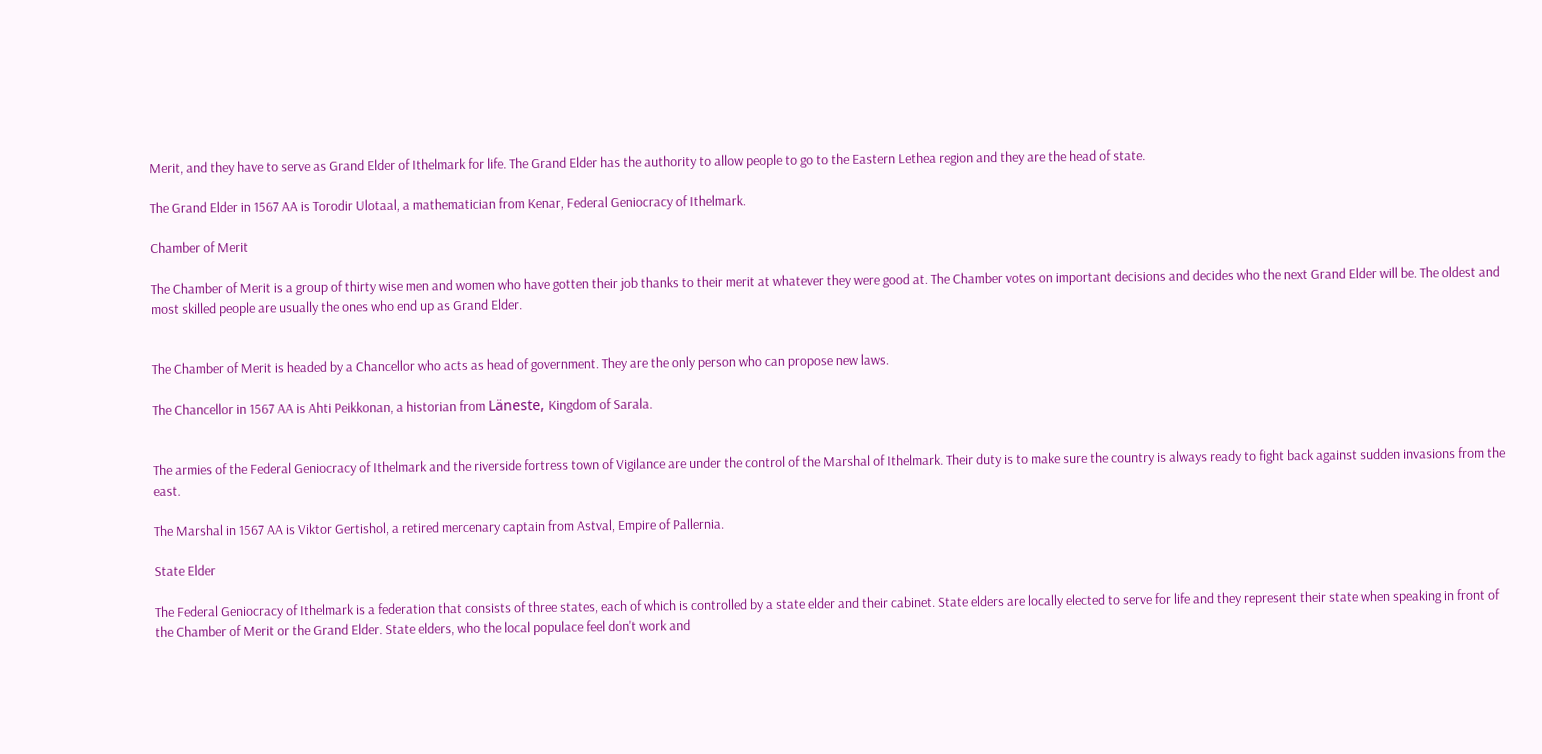Merit, and they have to serve as Grand Elder of Ithelmark for life. The Grand Elder has the authority to allow people to go to the Eastern Lethea region and they are the head of state.

The Grand Elder in 1567 AA is Torodir Ulotaal, a mathematician from Kenar, Federal Geniocracy of Ithelmark.

Chamber of Merit

The Chamber of Merit is a group of thirty wise men and women who have gotten their job thanks to their merit at whatever they were good at. The Chamber votes on important decisions and decides who the next Grand Elder will be. The oldest and most skilled people are usually the ones who end up as Grand Elder.


The Chamber of Merit is headed by a Chancellor who acts as head of government. They are the only person who can propose new laws.

The Chancellor in 1567 AA is Ahti Peikkonan, a historian from Läneste, Kingdom of Sarala.


The armies of the Federal Geniocracy of Ithelmark and the riverside fortress town of Vigilance are under the control of the Marshal of Ithelmark. Their duty is to make sure the country is always ready to fight back against sudden invasions from the east.

The Marshal in 1567 AA is Viktor Gertishol, a retired mercenary captain from Astval, Empire of Pallernia.

State Elder

The Federal Geniocracy of Ithelmark is a federation that consists of three states, each of which is controlled by a state elder and their cabinet. State elders are locally elected to serve for life and they represent their state when speaking in front of the Chamber of Merit or the Grand Elder. State elders, who the local populace feel don't work and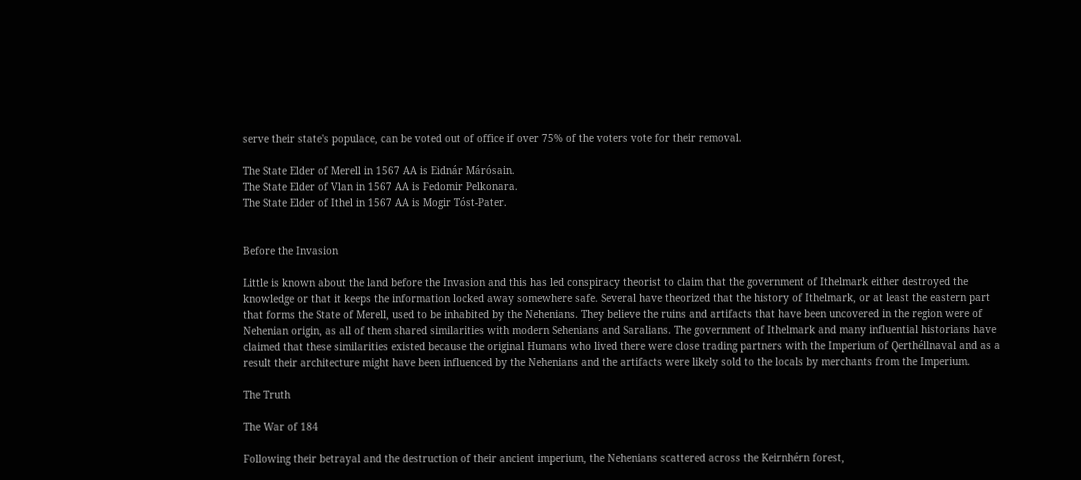serve their state's populace, can be voted out of office if over 75% of the voters vote for their removal.

The State Elder of Merell in 1567 AA is Eidnár Márósain.
The State Elder of Vlan in 1567 AA is Fedomir Pelkonara.
The State Elder of Ithel in 1567 AA is Mogir Tóst-Pater.


Before the Invasion

Little is known about the land before the Invasion and this has led conspiracy theorist to claim that the government of Ithelmark either destroyed the knowledge or that it keeps the information locked away somewhere safe. Several have theorized that the history of Ithelmark, or at least the eastern part that forms the State of Merell, used to be inhabited by the Nehenians. They believe the ruins and artifacts that have been uncovered in the region were of Nehenian origin, as all of them shared similarities with modern Sehenians and Saralians. The government of Ithelmark and many influential historians have claimed that these similarities existed because the original Humans who lived there were close trading partners with the Imperium of Qerthéllnaval and as a result their architecture might have been influenced by the Nehenians and the artifacts were likely sold to the locals by merchants from the Imperium.

The Truth

The War of 184

Following their betrayal and the destruction of their ancient imperium, the Nehenians scattered across the Keirnhérn forest,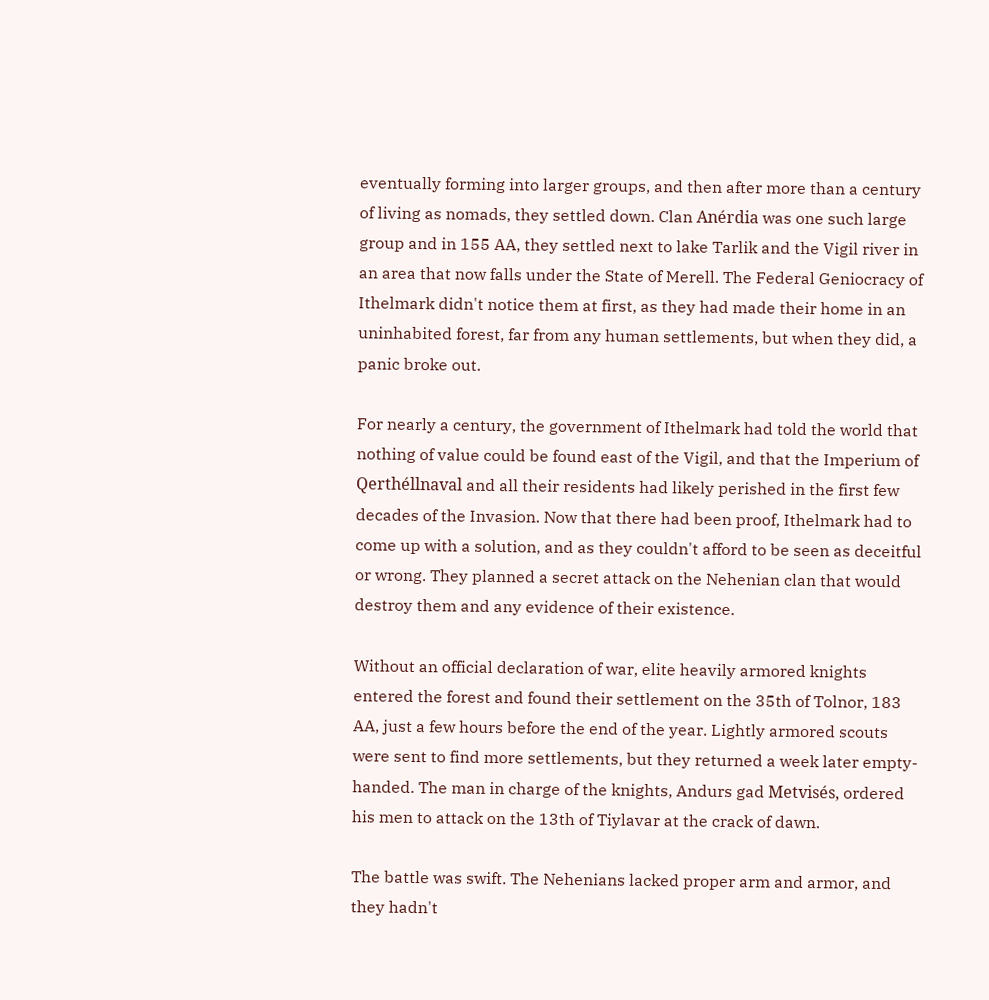eventually forming into larger groups, and then after more than a century of living as nomads, they settled down. Clan Anérdia was one such large group and in 155 AA, they settled next to lake Tarlik and the Vigil river in an area that now falls under the State of Merell. The Federal Geniocracy of Ithelmark didn't notice them at first, as they had made their home in an uninhabited forest, far from any human settlements, but when they did, a panic broke out.

For nearly a century, the government of Ithelmark had told the world that nothing of value could be found east of the Vigil, and that the Imperium of Qerthéllnaval and all their residents had likely perished in the first few decades of the Invasion. Now that there had been proof, Ithelmark had to come up with a solution, and as they couldn't afford to be seen as deceitful or wrong. They planned a secret attack on the Nehenian clan that would destroy them and any evidence of their existence.

Without an official declaration of war, elite heavily armored knights entered the forest and found their settlement on the 35th of Tolnor, 183 AA, just a few hours before the end of the year. Lightly armored scouts were sent to find more settlements, but they returned a week later empty-handed. The man in charge of the knights, Andurs gad Metvisés, ordered his men to attack on the 13th of Tiylavar at the crack of dawn.

The battle was swift. The Nehenians lacked proper arm and armor, and they hadn't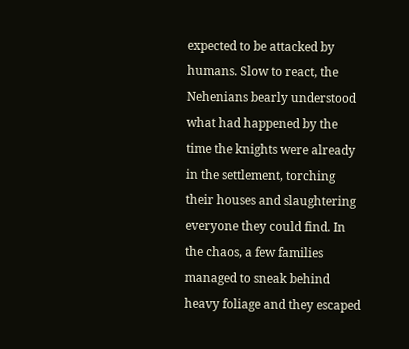expected to be attacked by humans. Slow to react, the Nehenians bearly understood what had happened by the time the knights were already in the settlement, torching their houses and slaughtering everyone they could find. In the chaos, a few families managed to sneak behind heavy foliage and they escaped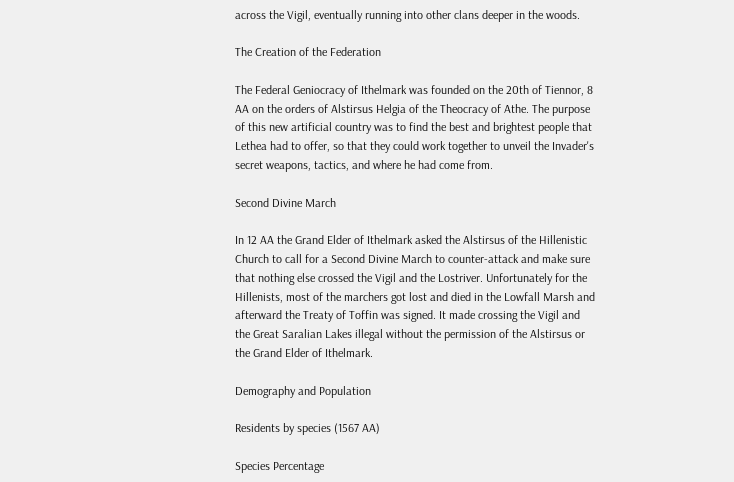across the Vigil, eventually running into other clans deeper in the woods.

The Creation of the Federation

The Federal Geniocracy of Ithelmark was founded on the 20th of Tiennor, 8 AA on the orders of Alstirsus Helgia of the Theocracy of Athe. The purpose of this new artificial country was to find the best and brightest people that Lethea had to offer, so that they could work together to unveil the Invader's secret weapons, tactics, and where he had come from.

Second Divine March

In 12 AA the Grand Elder of Ithelmark asked the Alstirsus of the Hillenistic Church to call for a Second Divine March to counter-attack and make sure that nothing else crossed the Vigil and the Lostriver. Unfortunately for the Hillenists, most of the marchers got lost and died in the Lowfall Marsh and afterward the Treaty of Toffin was signed. It made crossing the Vigil and the Great Saralian Lakes illegal without the permission of the Alstirsus or the Grand Elder of Ithelmark.

Demography and Population

Residents by species (1567 AA)

Species Percentage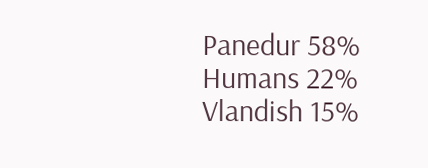Panedur 58%
Humans 22%
Vlandish 15%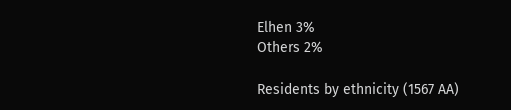Elhen 3%
Others 2%

Residents by ethnicity (1567 AA)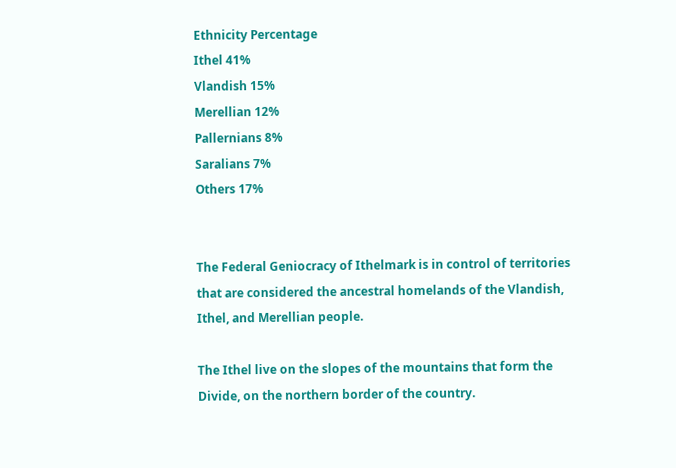Ethnicity Percentage
Ithel 41%
Vlandish 15%
Merellian 12%
Pallernians 8%
Saralians 7%
Others 17%


The Federal Geniocracy of Ithelmark is in control of territories that are considered the ancestral homelands of the Vlandish, Ithel, and Merellian people.

The Ithel live on the slopes of the mountains that form the Divide, on the northern border of the country.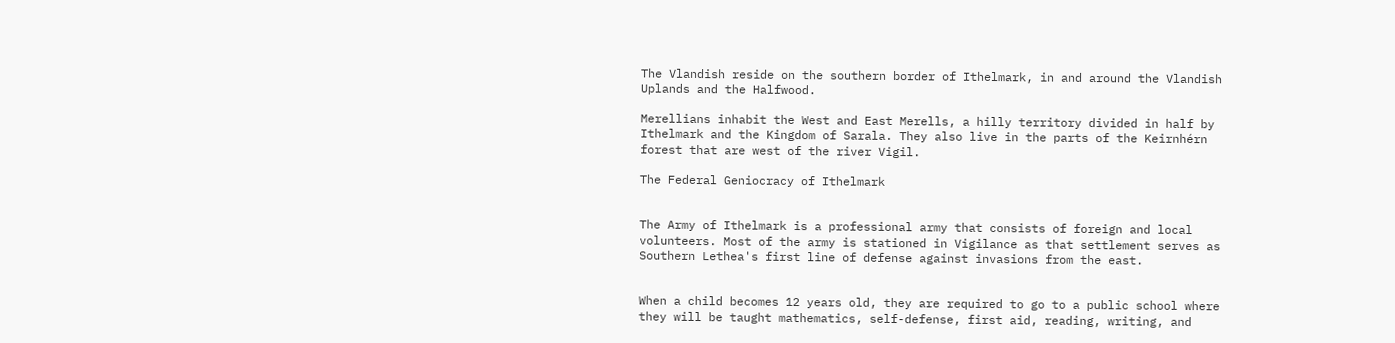The Vlandish reside on the southern border of Ithelmark, in and around the Vlandish Uplands and the Halfwood.

Merellians inhabit the West and East Merells, a hilly territory divided in half by Ithelmark and the Kingdom of Sarala. They also live in the parts of the Keirnhérn forest that are west of the river Vigil.

The Federal Geniocracy of Ithelmark


The Army of Ithelmark is a professional army that consists of foreign and local volunteers. Most of the army is stationed in Vigilance as that settlement serves as Southern Lethea's first line of defense against invasions from the east.


When a child becomes 12 years old, they are required to go to a public school where they will be taught mathematics, self-defense, first aid, reading, writing, and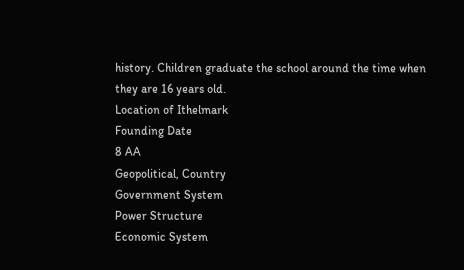history. Children graduate the school around the time when they are 16 years old.
Location of Ithelmark
Founding Date
8 AA
Geopolitical, Country
Government System
Power Structure
Economic System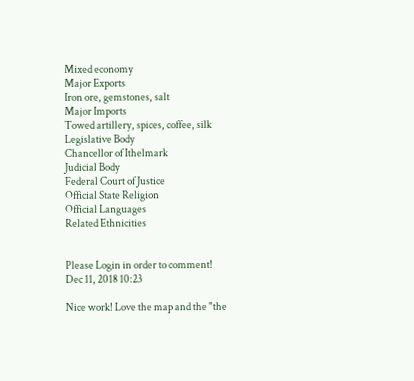Mixed economy
Major Exports
Iron ore, gemstones, salt
Major Imports
Towed artillery, spices, coffee, silk
Legislative Body
Chancellor of Ithelmark
Judicial Body
Federal Court of Justice
Official State Religion
Official Languages
Related Ethnicities


Please Login in order to comment!
Dec 11, 2018 10:23

Nice work! Love the map and the "the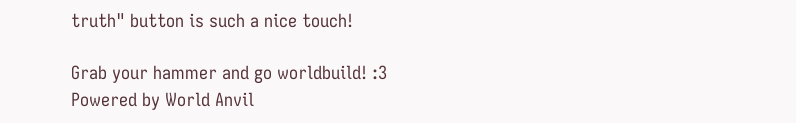truth" button is such a nice touch!

Grab your hammer and go worldbuild! :3
Powered by World Anvil